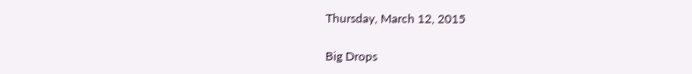Thursday, March 12, 2015

Big Drops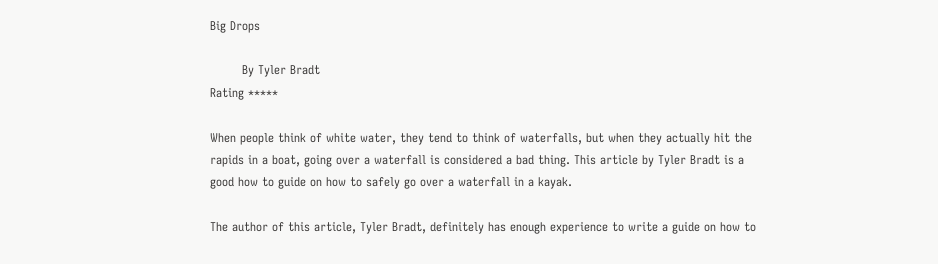Big Drops

        By Tyler Bradt
Rating *****

When people think of white water, they tend to think of waterfalls, but when they actually hit the rapids in a boat, going over a waterfall is considered a bad thing. This article by Tyler Bradt is a good how to guide on how to safely go over a waterfall in a kayak.

The author of this article, Tyler Bradt, definitely has enough experience to write a guide on how to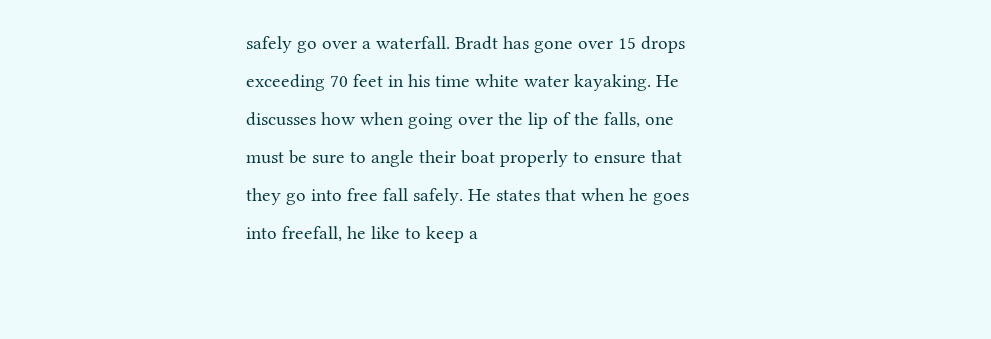safely go over a waterfall. Bradt has gone over 15 drops exceeding 70 feet in his time white water kayaking. He discusses how when going over the lip of the falls, one must be sure to angle their boat properly to ensure that they go into free fall safely. He states that when he goes into freefall, he like to keep a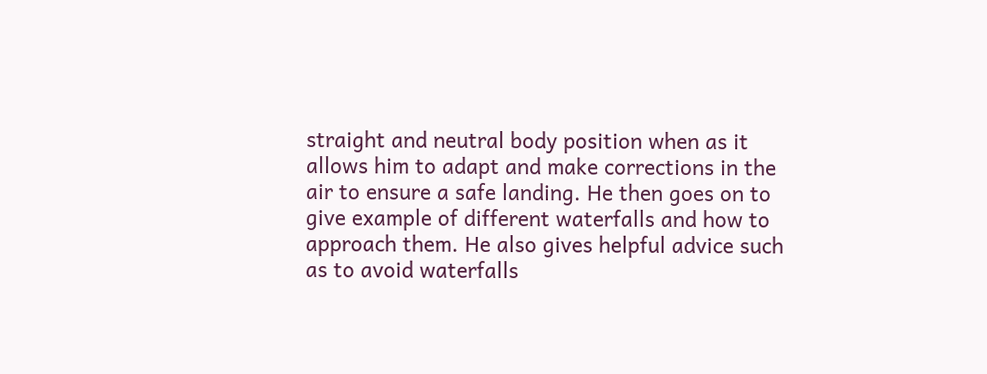straight and neutral body position when as it allows him to adapt and make corrections in the air to ensure a safe landing. He then goes on to give example of different waterfalls and how to approach them. He also gives helpful advice such as to avoid waterfalls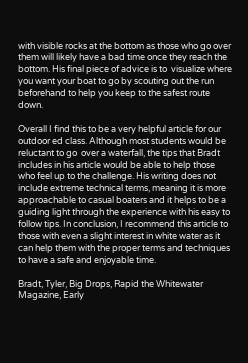with visible rocks at the bottom as those who go over them will likely have a bad time once they reach the bottom. His final piece of advice is to  visualize where you want your boat to go by scouting out the run beforehand to help you keep to the safest route down.

Overall I find this to be a very helpful article for our outdoor ed class. Although most students would be reluctant to go  over a waterfall, the tips that Bradt includes in his article would be able to help those who feel up to the challenge. His writing does not include extreme technical terms, meaning it is more approachable to casual boaters and it helps to be a guiding light through the experience with his easy to follow tips. In conclusion, I recommend this article to those with even a slight interest in white water as it can help them with the proper terms and techniques to have a safe and enjoyable time.

Bradt, Tyler, Big Drops, Rapid the Whitewater Magazine, Early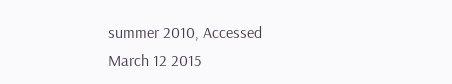summer 2010, Accessed March 12 2015